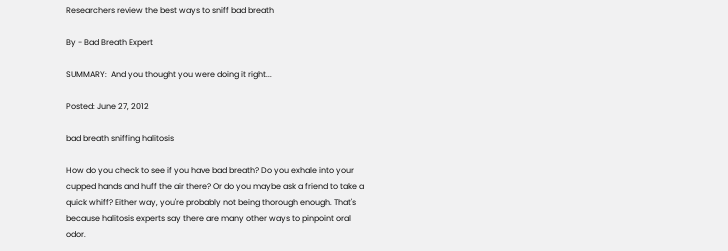Researchers review the best ways to sniff bad breath

By - Bad Breath Expert

SUMMARY:  And you thought you were doing it right...

Posted: June 27, 2012

bad breath sniffing halitosis

How do you check to see if you have bad breath? Do you exhale into your cupped hands and huff the air there? Or do you maybe ask a friend to take a quick whiff? Either way, you're probably not being thorough enough. That's because halitosis experts say there are many other ways to pinpoint oral odor.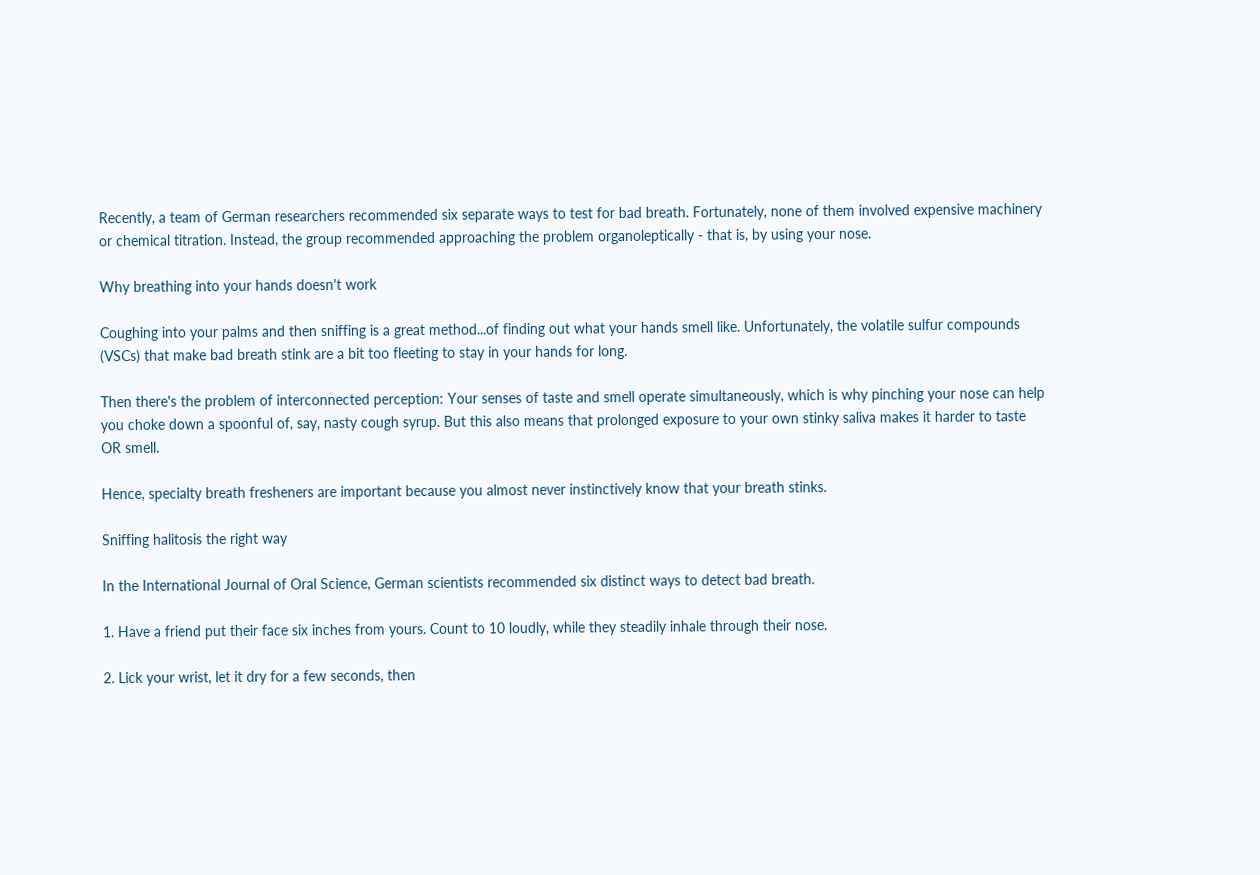Recently, a team of German researchers recommended six separate ways to test for bad breath. Fortunately, none of them involved expensive machinery or chemical titration. Instead, the group recommended approaching the problem organoleptically - that is, by using your nose.

Why breathing into your hands doesn't work

Coughing into your palms and then sniffing is a great method...of finding out what your hands smell like. Unfortunately, the volatile sulfur compounds (VSCs) that make bad breath stink are a bit too fleeting to stay in your hands for long.

Then there's the problem of interconnected perception: Your senses of taste and smell operate simultaneously, which is why pinching your nose can help you choke down a spoonful of, say, nasty cough syrup. But this also means that prolonged exposure to your own stinky saliva makes it harder to taste OR smell.

Hence, specialty breath fresheners are important because you almost never instinctively know that your breath stinks.

Sniffing halitosis the right way

In the International Journal of Oral Science, German scientists recommended six distinct ways to detect bad breath.

1. Have a friend put their face six inches from yours. Count to 10 loudly, while they steadily inhale through their nose.

2. Lick your wrist, let it dry for a few seconds, then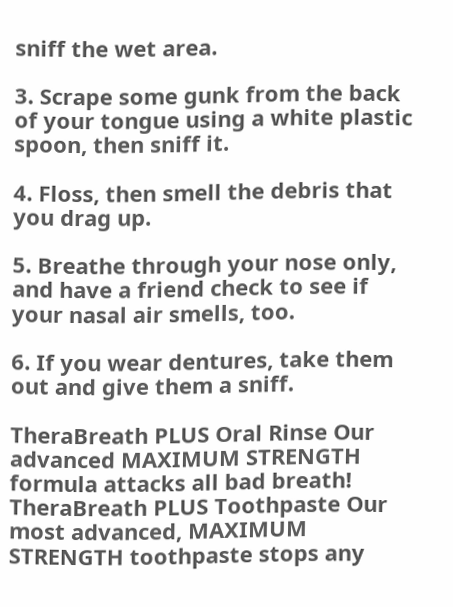sniff the wet area.

3. Scrape some gunk from the back of your tongue using a white plastic spoon, then sniff it.

4. Floss, then smell the debris that you drag up.

5. Breathe through your nose only, and have a friend check to see if your nasal air smells, too.

6. If you wear dentures, take them out and give them a sniff.

TheraBreath PLUS Oral Rinse Our advanced MAXIMUM STRENGTH formula attacks all bad breath!
TheraBreath PLUS Toothpaste Our most advanced, MAXIMUM STRENGTH toothpaste stops any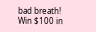bad breath!
Win $100 in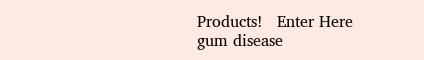Products!   Enter Here
gum disease